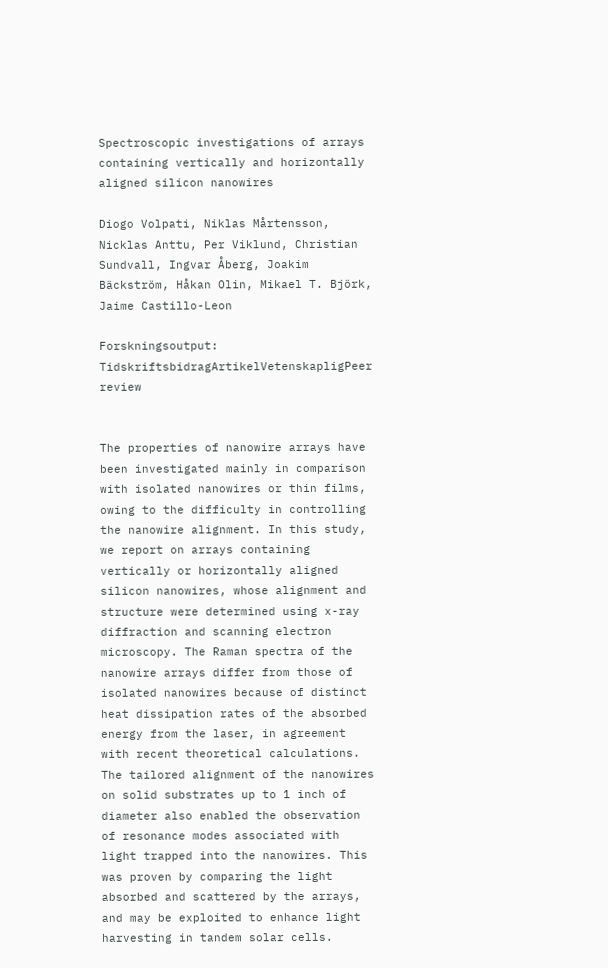Spectroscopic investigations of arrays containing vertically and horizontally aligned silicon nanowires

Diogo Volpati, Niklas Mårtensson, Nicklas Anttu, Per Viklund, Christian Sundvall, Ingvar Åberg, Joakim Bäckström, Håkan Olin, Mikael T. Björk, Jaime Castillo-Leon

Forskningsoutput: TidskriftsbidragArtikelVetenskapligPeer review


The properties of nanowire arrays have been investigated mainly in comparison with isolated nanowires or thin films, owing to the difficulty in controlling the nanowire alignment. In this study, we report on arrays containing vertically or horizontally aligned silicon nanowires, whose alignment and structure were determined using x-ray diffraction and scanning electron microscopy. The Raman spectra of the nanowire arrays differ from those of isolated nanowires because of distinct heat dissipation rates of the absorbed energy from the laser, in agreement with recent theoretical calculations. The tailored alignment of the nanowires on solid substrates up to 1 inch of diameter also enabled the observation of resonance modes associated with light trapped into the nanowires. This was proven by comparing the light absorbed and scattered by the arrays, and may be exploited to enhance light harvesting in tandem solar cells.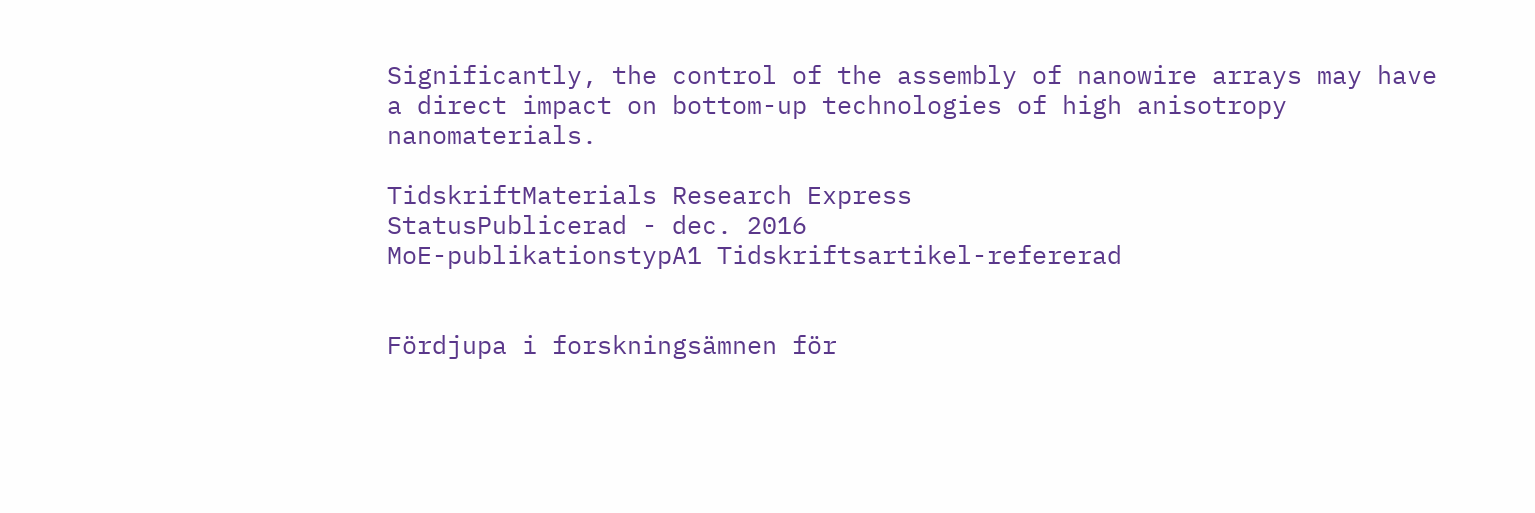Significantly, the control of the assembly of nanowire arrays may have a direct impact on bottom-up technologies of high anisotropy nanomaterials.

TidskriftMaterials Research Express
StatusPublicerad - dec. 2016
MoE-publikationstypA1 Tidskriftsartikel-refererad


Fördjupa i forskningsämnen för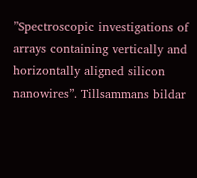”Spectroscopic investigations of arrays containing vertically and horizontally aligned silicon nanowires”. Tillsammans bildar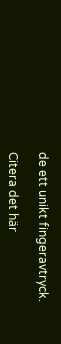de ett unikt fingeravtryck.

Citera det här